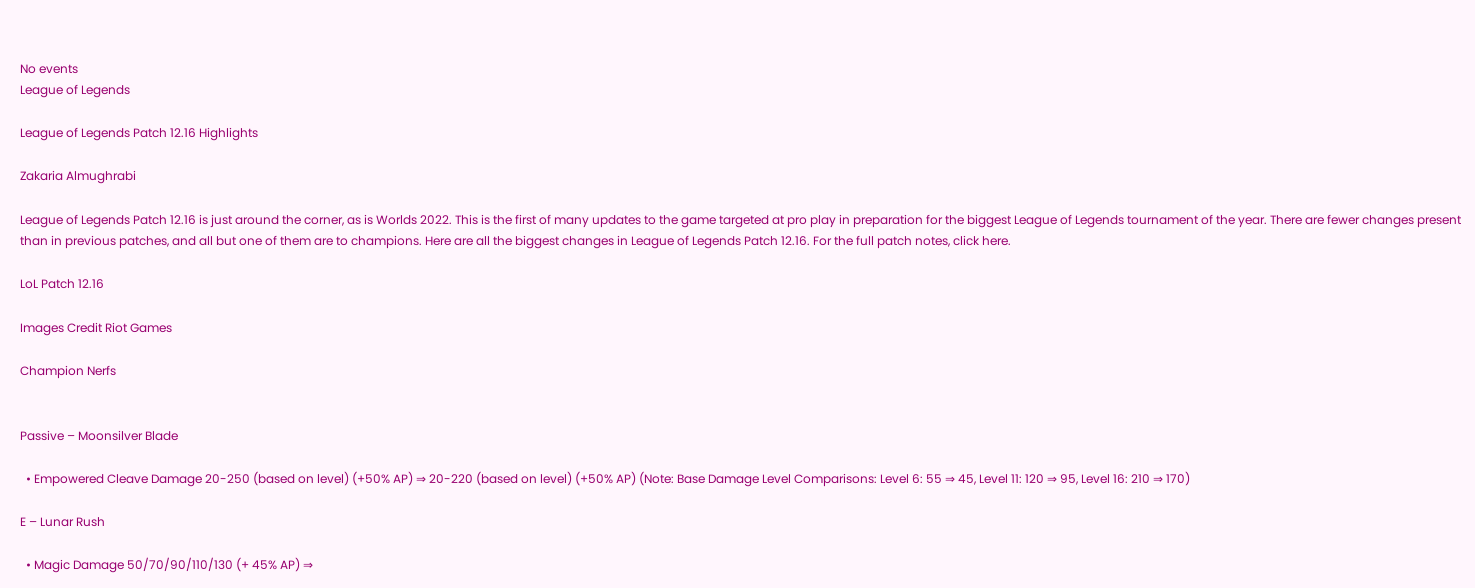No events
League of Legends

League of Legends Patch 12.16 Highlights

Zakaria Almughrabi

League of Legends Patch 12.16 is just around the corner, as is Worlds 2022. This is the first of many updates to the game targeted at pro play in preparation for the biggest League of Legends tournament of the year. There are fewer changes present than in previous patches, and all but one of them are to champions. Here are all the biggest changes in League of Legends Patch 12.16. For the full patch notes, click here.

LoL Patch 12.16

Images Credit Riot Games

Champion Nerfs


Passive – Moonsilver Blade

  • Empowered Cleave Damage 20-250 (based on level) (+50% AP) ⇒ 20-220 (based on level) (+50% AP) (Note: Base Damage Level Comparisons: Level 6: 55 ⇒ 45, Level 11: 120 ⇒ 95, Level 16: 210 ⇒ 170)

E – Lunar Rush

  • Magic Damage 50/70/90/110/130 (+ 45% AP) ⇒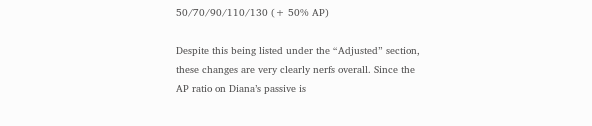50/70/90/110/130 (+ 50% AP)

Despite this being listed under the “Adjusted” section, these changes are very clearly nerfs overall. Since the AP ratio on Diana’s passive is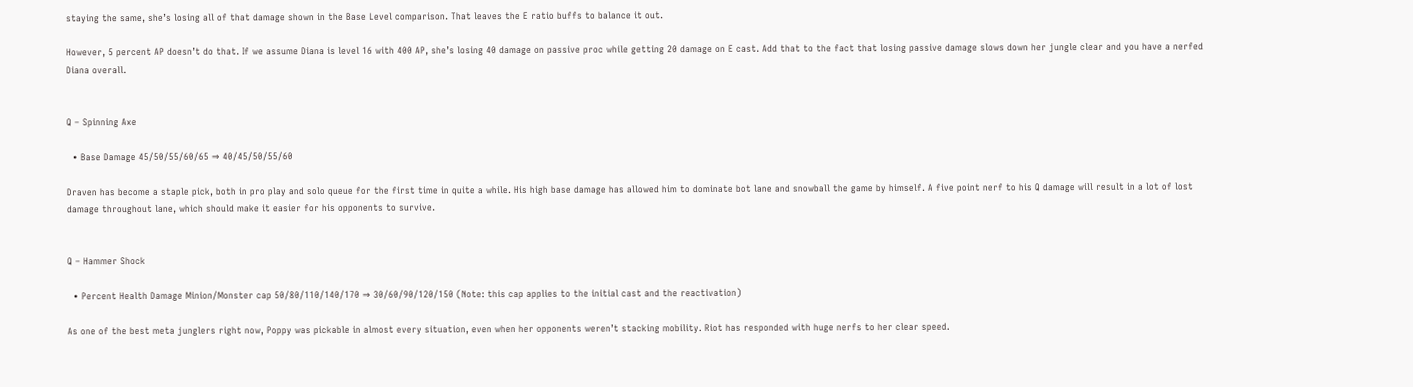staying the same, she’s losing all of that damage shown in the Base Level comparison. That leaves the E ratio buffs to balance it out.

However, 5 percent AP doesn’t do that. If we assume Diana is level 16 with 400 AP, she’s losing 40 damage on passive proc while getting 20 damage on E cast. Add that to the fact that losing passive damage slows down her jungle clear and you have a nerfed Diana overall.


Q – Spinning Axe

  • Base Damage 45/50/55/60/65 ⇒ 40/45/50/55/60

Draven has become a staple pick, both in pro play and solo queue for the first time in quite a while. His high base damage has allowed him to dominate bot lane and snowball the game by himself. A five point nerf to his Q damage will result in a lot of lost damage throughout lane, which should make it easier for his opponents to survive.


Q – Hammer Shock

  • Percent Health Damage Minion/Monster cap 50/80/110/140/170 ⇒ 30/60/90/120/150 (Note: this cap applies to the initial cast and the reactivation)

As one of the best meta junglers right now, Poppy was pickable in almost every situation, even when her opponents weren’t stacking mobility. Riot has responded with huge nerfs to her clear speed.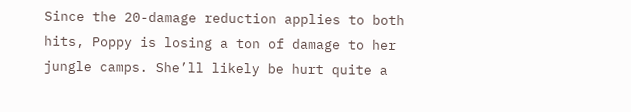Since the 20-damage reduction applies to both hits, Poppy is losing a ton of damage to her jungle camps. She’ll likely be hurt quite a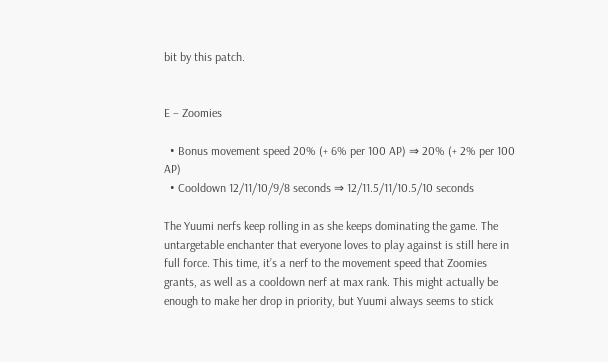bit by this patch.


E – Zoomies

  • Bonus movement speed 20% (+ 6% per 100 AP) ⇒ 20% (+ 2% per 100 AP)
  • Cooldown 12/11/10/9/8 seconds ⇒ 12/11.5/11/10.5/10 seconds

The Yuumi nerfs keep rolling in as she keeps dominating the game. The untargetable enchanter that everyone loves to play against is still here in full force. This time, it’s a nerf to the movement speed that Zoomies grants, as well as a cooldown nerf at max rank. This might actually be enough to make her drop in priority, but Yuumi always seems to stick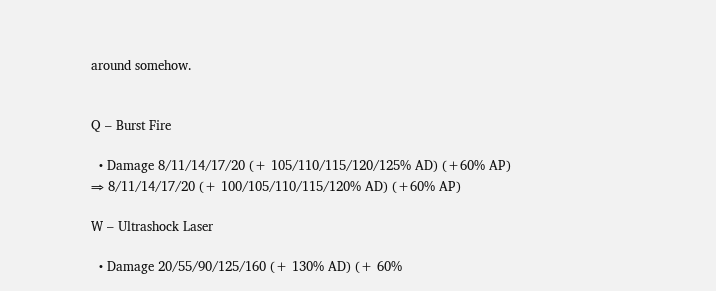around somehow.


Q – Burst Fire

  • Damage 8/11/14/17/20 (+ 105/110/115/120/125% AD) (+60% AP) ⇒ 8/11/14/17/20 (+ 100/105/110/115/120% AD) (+60% AP)

W – Ultrashock Laser

  • Damage 20/55/90/125/160 (+ 130% AD) (+ 60%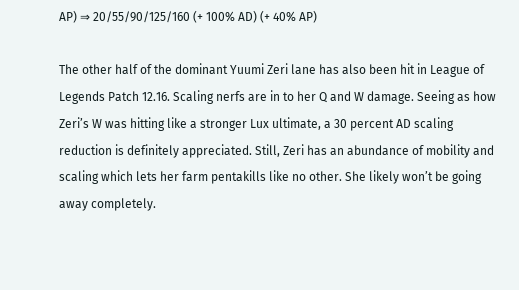AP) ⇒ 20/55/90/125/160 (+ 100% AD) (+ 40% AP)

The other half of the dominant Yuumi Zeri lane has also been hit in League of Legends Patch 12.16. Scaling nerfs are in to her Q and W damage. Seeing as how Zeri’s W was hitting like a stronger Lux ultimate, a 30 percent AD scaling reduction is definitely appreciated. Still, Zeri has an abundance of mobility and scaling which lets her farm pentakills like no other. She likely won’t be going away completely.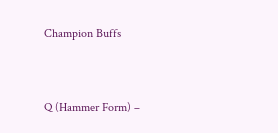Champion Buffs


Q (Hammer Form) –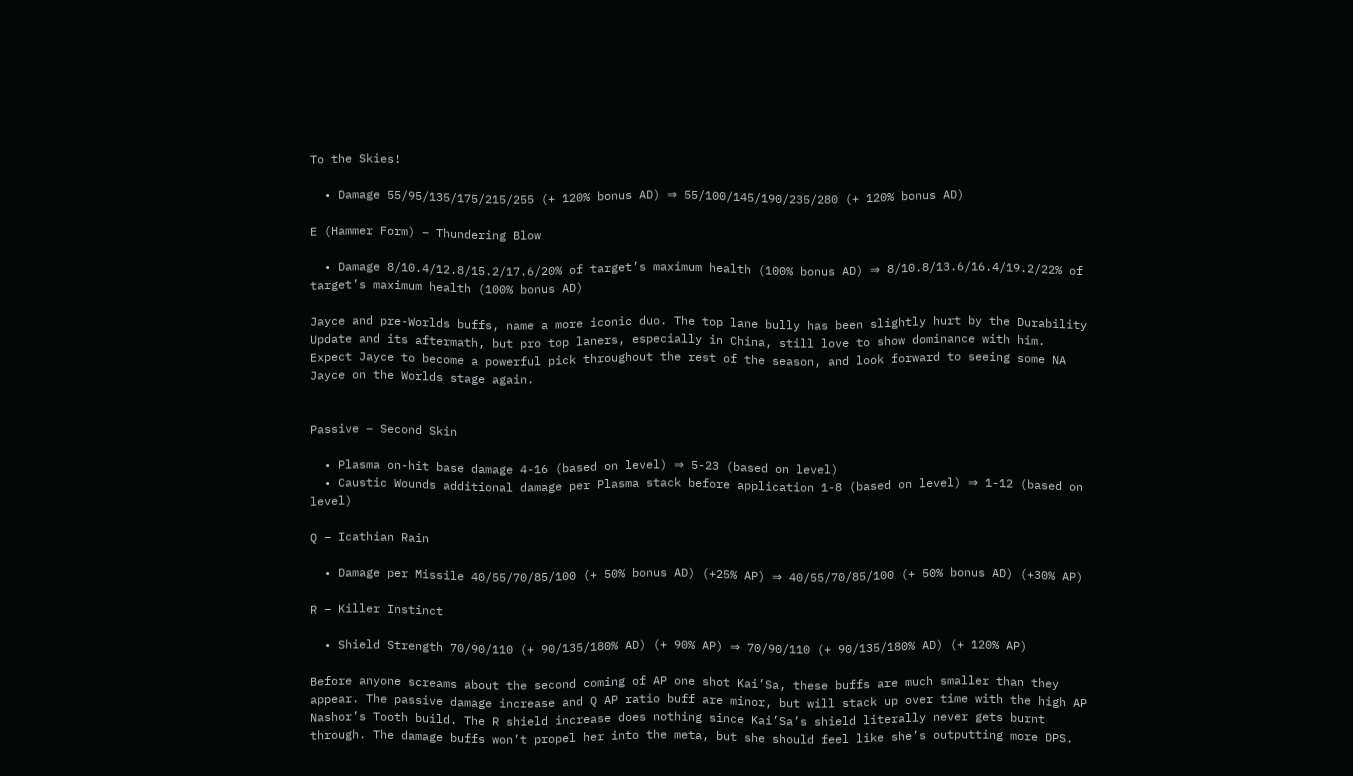To the Skies!

  • Damage 55/95/135/175/215/255 (+ 120% bonus AD) ⇒ 55/100/145/190/235/280 (+ 120% bonus AD)

E (Hammer Form) – Thundering Blow

  • Damage 8/10.4/12.8/15.2/17.6/20% of target’s maximum health (100% bonus AD) ⇒ 8/10.8/13.6/16.4/19.2/22% of target’s maximum health (100% bonus AD)

Jayce and pre-Worlds buffs, name a more iconic duo. The top lane bully has been slightly hurt by the Durability Update and its aftermath, but pro top laners, especially in China, still love to show dominance with him. Expect Jayce to become a powerful pick throughout the rest of the season, and look forward to seeing some NA Jayce on the Worlds stage again.


Passive – Second Skin

  • Plasma on-hit base damage 4-16 (based on level) ⇒ 5-23 (based on level)
  • Caustic Wounds additional damage per Plasma stack before application 1-8 (based on level) ⇒ 1-12 (based on level)

Q – Icathian Rain

  • Damage per Missile 40/55/70/85/100 (+ 50% bonus AD) (+25% AP) ⇒ 40/55/70/85/100 (+ 50% bonus AD) (+30% AP)

R – Killer Instinct

  • Shield Strength 70/90/110 (+ 90/135/180% AD) (+ 90% AP) ⇒ 70/90/110 (+ 90/135/180% AD) (+ 120% AP)

Before anyone screams about the second coming of AP one shot Kai’Sa, these buffs are much smaller than they appear. The passive damage increase and Q AP ratio buff are minor, but will stack up over time with the high AP Nashor’s Tooth build. The R shield increase does nothing since Kai’Sa’s shield literally never gets burnt through. The damage buffs won’t propel her into the meta, but she should feel like she’s outputting more DPS.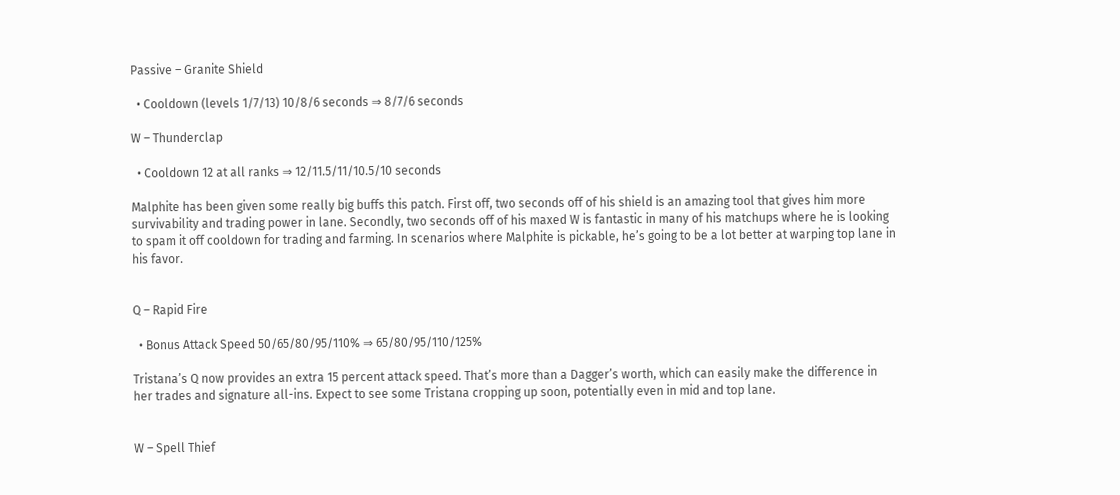Passive – Granite Shield

  • Cooldown (levels 1/7/13) 10/8/6 seconds ⇒ 8/7/6 seconds

W – Thunderclap

  • Cooldown 12 at all ranks ⇒ 12/11.5/11/10.5/10 seconds

Malphite has been given some really big buffs this patch. First off, two seconds off of his shield is an amazing tool that gives him more survivability and trading power in lane. Secondly, two seconds off of his maxed W is fantastic in many of his matchups where he is looking to spam it off cooldown for trading and farming. In scenarios where Malphite is pickable, he’s going to be a lot better at warping top lane in his favor.


Q – Rapid Fire

  • Bonus Attack Speed 50/65/80/95/110% ⇒ 65/80/95/110/125%

Tristana’s Q now provides an extra 15 percent attack speed. That’s more than a Dagger’s worth, which can easily make the difference in her trades and signature all-ins. Expect to see some Tristana cropping up soon, potentially even in mid and top lane.


W – Spell Thief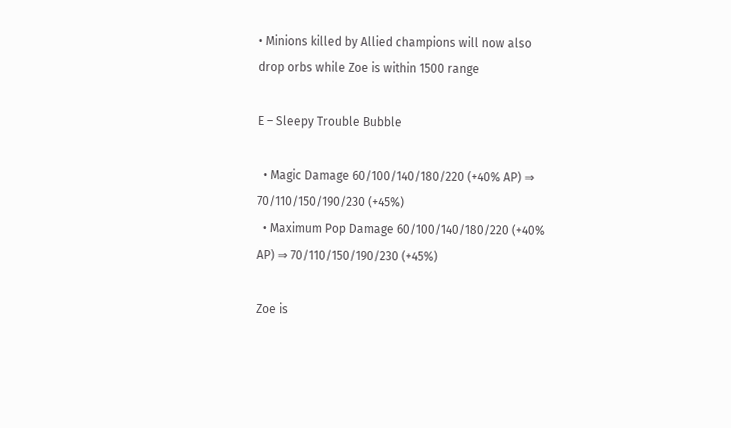• Minions killed by Allied champions will now also drop orbs while Zoe is within 1500 range

E – Sleepy Trouble Bubble

  • Magic Damage 60/100/140/180/220 (+40% AP) ⇒ 70/110/150/190/230 (+45%)
  • Maximum Pop Damage 60/100/140/180/220 (+40% AP) ⇒ 70/110/150/190/230 (+45%)

Zoe is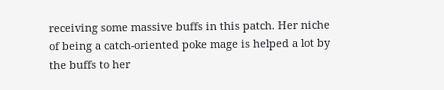receiving some massive buffs in this patch. Her niche of being a catch-oriented poke mage is helped a lot by the buffs to her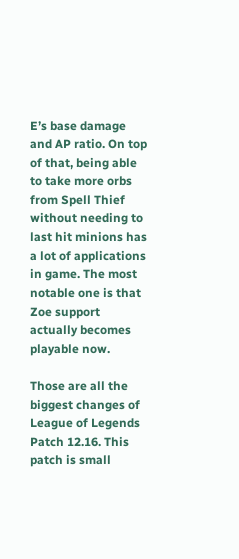E’s base damage and AP ratio. On top of that, being able to take more orbs from Spell Thief without needing to last hit minions has a lot of applications in game. The most notable one is that Zoe support actually becomes playable now.

Those are all the biggest changes of League of Legends Patch 12.16. This patch is small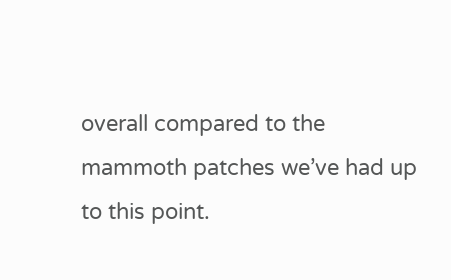overall compared to the mammoth patches we’ve had up to this point.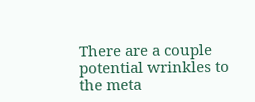There are a couple potential wrinkles to the meta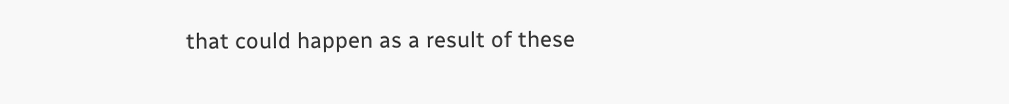that could happen as a result of these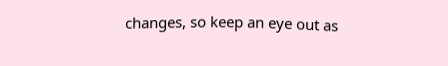changes, so keep an eye out as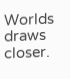Worlds draws closer.